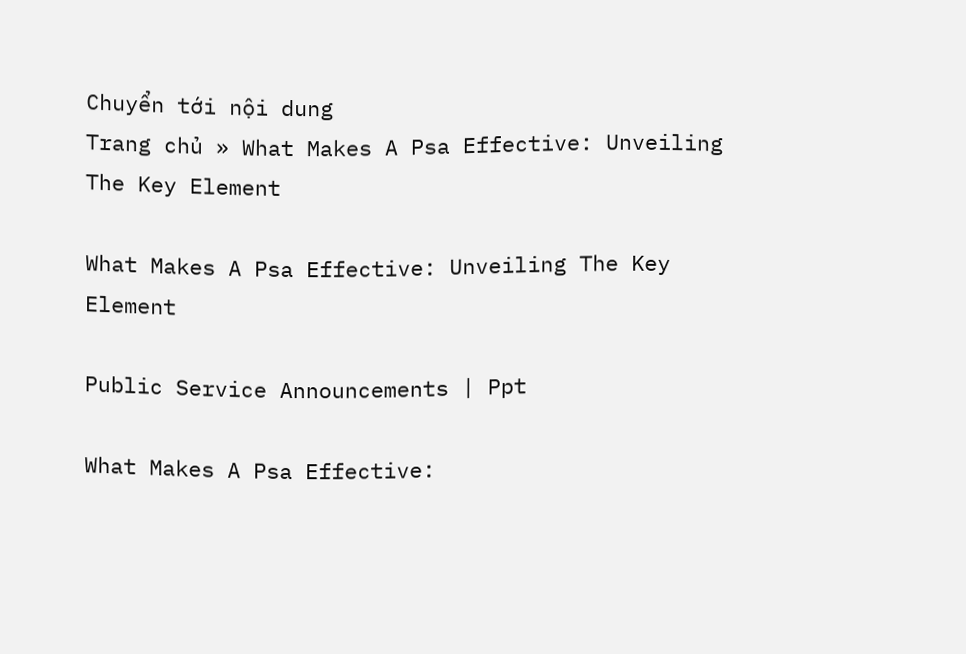Chuyển tới nội dung
Trang chủ » What Makes A Psa Effective: Unveiling The Key Element

What Makes A Psa Effective: Unveiling The Key Element

Public Service Announcements | Ppt

What Makes A Psa Effective: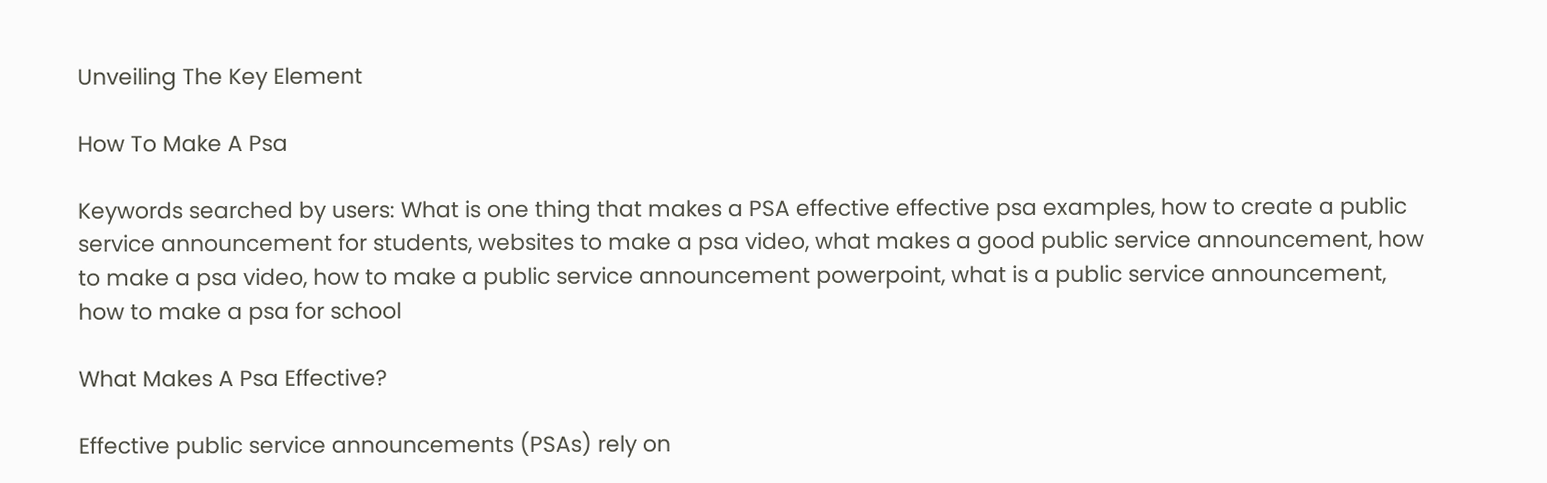Unveiling The Key Element

How To Make A Psa

Keywords searched by users: What is one thing that makes a PSA effective effective psa examples, how to create a public service announcement for students, websites to make a psa video, what makes a good public service announcement, how to make a psa video, how to make a public service announcement powerpoint, what is a public service announcement, how to make a psa for school

What Makes A Psa Effective?

Effective public service announcements (PSAs) rely on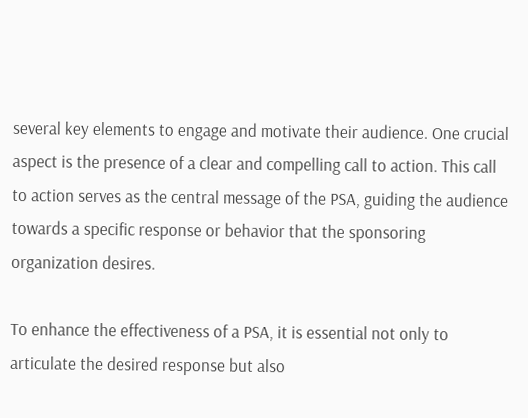several key elements to engage and motivate their audience. One crucial aspect is the presence of a clear and compelling call to action. This call to action serves as the central message of the PSA, guiding the audience towards a specific response or behavior that the sponsoring organization desires.

To enhance the effectiveness of a PSA, it is essential not only to articulate the desired response but also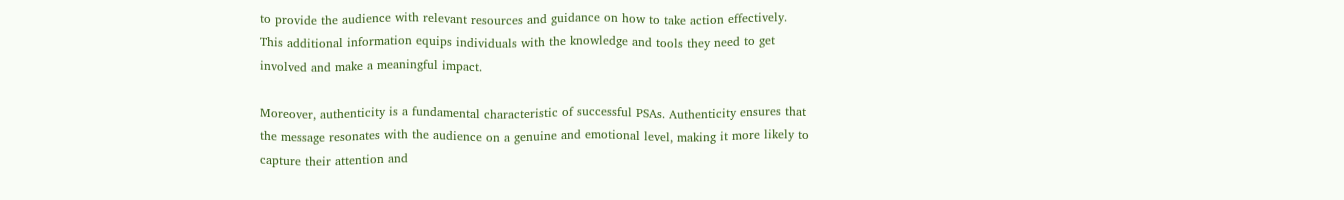to provide the audience with relevant resources and guidance on how to take action effectively. This additional information equips individuals with the knowledge and tools they need to get involved and make a meaningful impact.

Moreover, authenticity is a fundamental characteristic of successful PSAs. Authenticity ensures that the message resonates with the audience on a genuine and emotional level, making it more likely to capture their attention and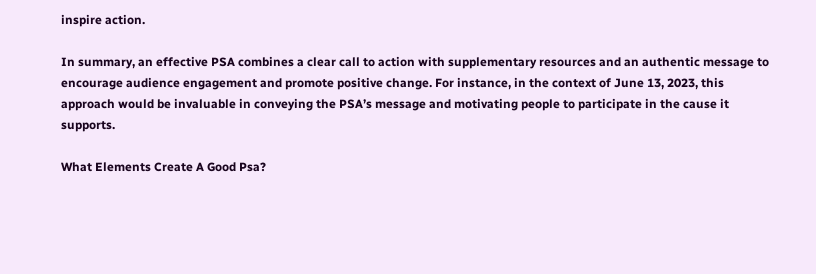inspire action.

In summary, an effective PSA combines a clear call to action with supplementary resources and an authentic message to encourage audience engagement and promote positive change. For instance, in the context of June 13, 2023, this approach would be invaluable in conveying the PSA’s message and motivating people to participate in the cause it supports.

What Elements Create A Good Psa?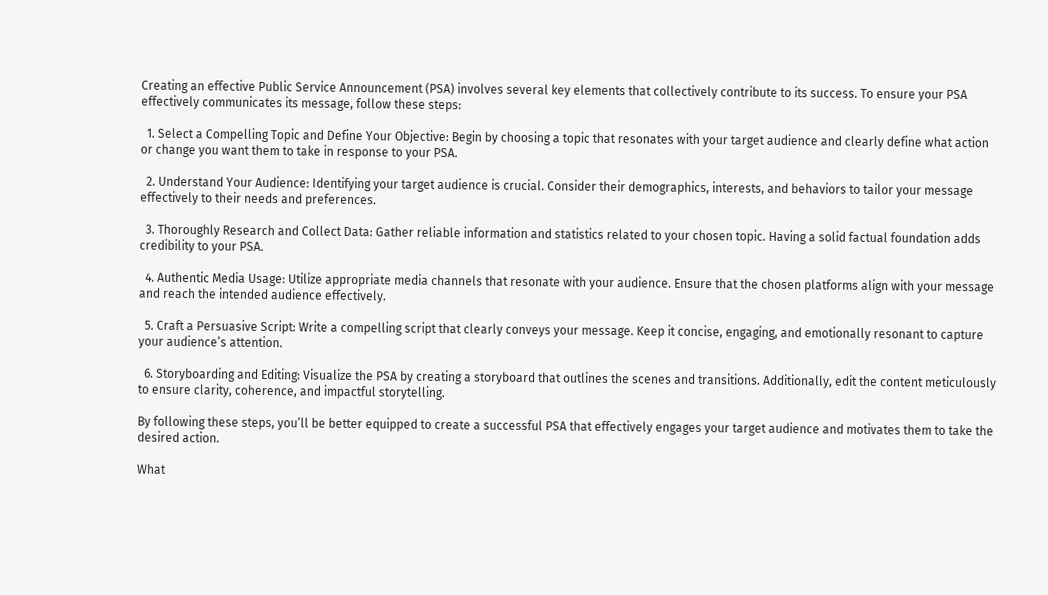Creating an effective Public Service Announcement (PSA) involves several key elements that collectively contribute to its success. To ensure your PSA effectively communicates its message, follow these steps:

  1. Select a Compelling Topic and Define Your Objective: Begin by choosing a topic that resonates with your target audience and clearly define what action or change you want them to take in response to your PSA.

  2. Understand Your Audience: Identifying your target audience is crucial. Consider their demographics, interests, and behaviors to tailor your message effectively to their needs and preferences.

  3. Thoroughly Research and Collect Data: Gather reliable information and statistics related to your chosen topic. Having a solid factual foundation adds credibility to your PSA.

  4. Authentic Media Usage: Utilize appropriate media channels that resonate with your audience. Ensure that the chosen platforms align with your message and reach the intended audience effectively.

  5. Craft a Persuasive Script: Write a compelling script that clearly conveys your message. Keep it concise, engaging, and emotionally resonant to capture your audience’s attention.

  6. Storyboarding and Editing: Visualize the PSA by creating a storyboard that outlines the scenes and transitions. Additionally, edit the content meticulously to ensure clarity, coherence, and impactful storytelling.

By following these steps, you’ll be better equipped to create a successful PSA that effectively engages your target audience and motivates them to take the desired action.

What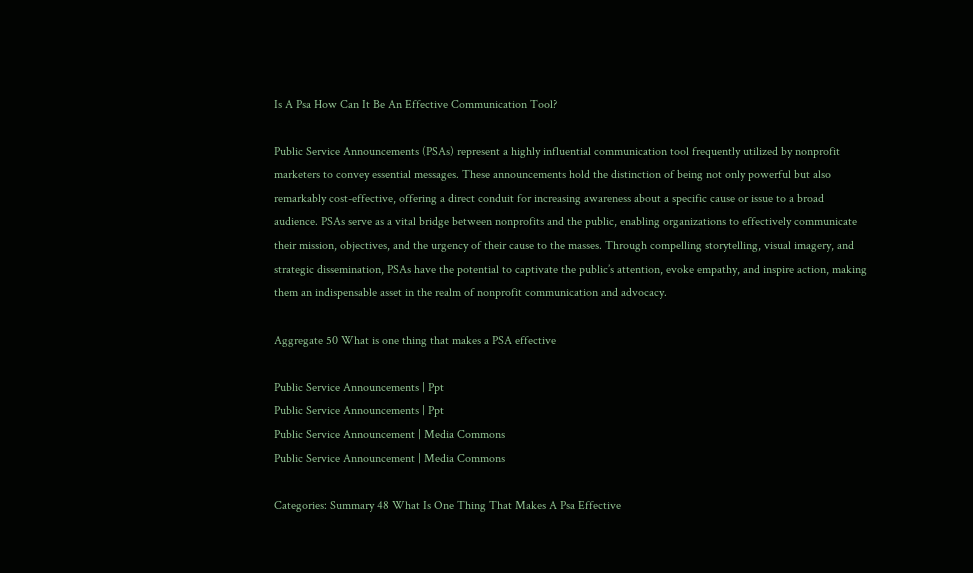Is A Psa How Can It Be An Effective Communication Tool?

Public Service Announcements (PSAs) represent a highly influential communication tool frequently utilized by nonprofit marketers to convey essential messages. These announcements hold the distinction of being not only powerful but also remarkably cost-effective, offering a direct conduit for increasing awareness about a specific cause or issue to a broad audience. PSAs serve as a vital bridge between nonprofits and the public, enabling organizations to effectively communicate their mission, objectives, and the urgency of their cause to the masses. Through compelling storytelling, visual imagery, and strategic dissemination, PSAs have the potential to captivate the public’s attention, evoke empathy, and inspire action, making them an indispensable asset in the realm of nonprofit communication and advocacy.

Aggregate 50 What is one thing that makes a PSA effective

Public Service Announcements | Ppt
Public Service Announcements | Ppt
Public Service Announcement | Media Commons
Public Service Announcement | Media Commons

Categories: Summary 48 What Is One Thing That Makes A Psa Effective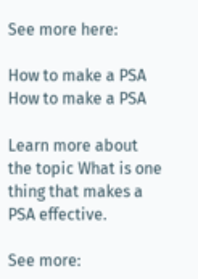See more here:

How to make a PSA
How to make a PSA

Learn more about the topic What is one thing that makes a PSA effective.

See more: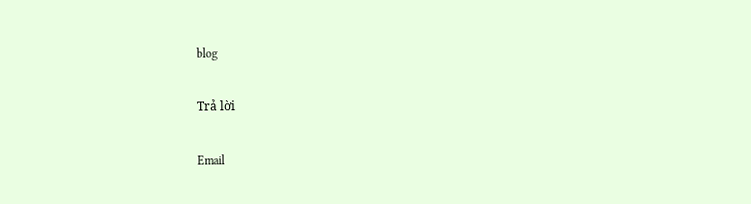blog

Trả lời

Email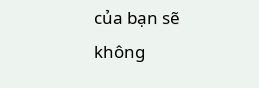của bạn sẽ không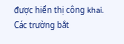được hiển thị công khai. Các trường bắt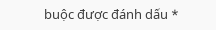buộc được đánh dấu *